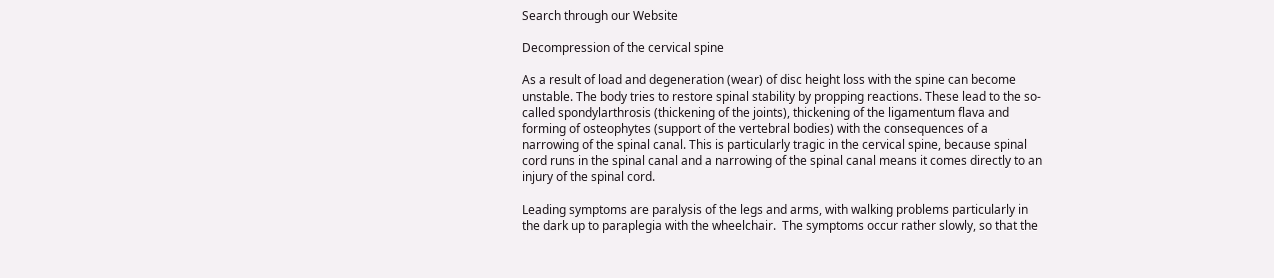Search through our Website

Decompression of the cervical spine

As a result of load and degeneration (wear) of disc height loss with the spine can become unstable. The body tries to restore spinal stability by propping reactions. These lead to the so-called spondylarthrosis (thickening of the joints), thickening of the ligamentum flava and forming of osteophytes (support of the vertebral bodies) with the consequences of a narrowing of the spinal canal. This is particularly tragic in the cervical spine, because spinal cord runs in the spinal canal and a narrowing of the spinal canal means it comes directly to an injury of the spinal cord.

Leading symptoms are paralysis of the legs and arms, with walking problems particularly in the dark up to paraplegia with the wheelchair.  The symptoms occur rather slowly, so that the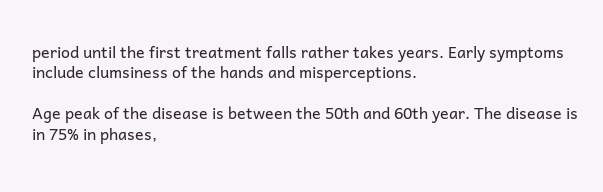period until the first treatment falls rather takes years. Early symptoms include clumsiness of the hands and misperceptions.

Age peak of the disease is between the 50th and 60th year. The disease is in 75% in phases,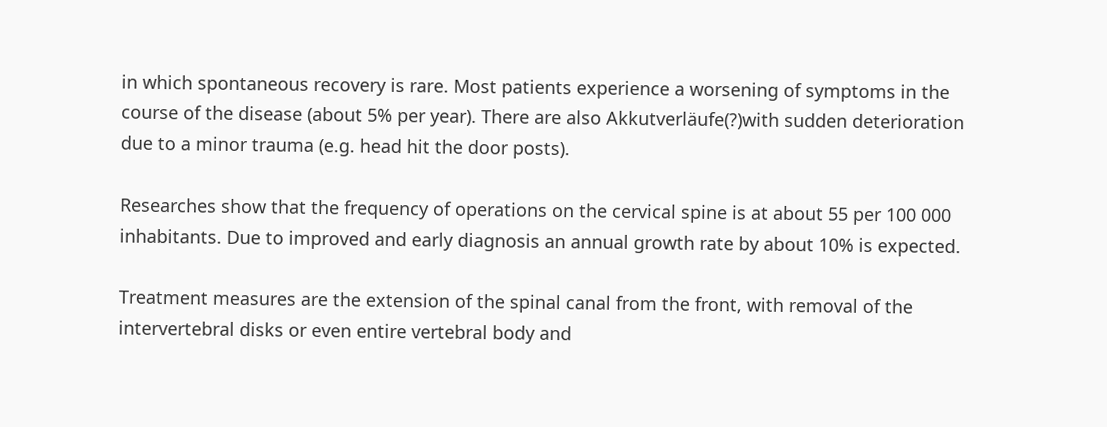in which spontaneous recovery is rare. Most patients experience a worsening of symptoms in the course of the disease (about 5% per year). There are also Akkutverläufe(?)with sudden deterioration due to a minor trauma (e.g. head hit the door posts).

Researches show that the frequency of operations on the cervical spine is at about 55 per 100 000 inhabitants. Due to improved and early diagnosis an annual growth rate by about 10% is expected.

Treatment measures are the extension of the spinal canal from the front, with removal of the intervertebral disks or even entire vertebral body and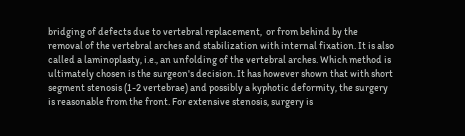bridging of defects due to vertebral replacement,  or from behind by the removal of the vertebral arches and stabilization with internal fixation. It is also called a laminoplasty, i.e., an unfolding of the vertebral arches. Which method is ultimately chosen is the surgeon's decision. It has however shown that with short segment stenosis (1-2 vertebrae) and possibly a kyphotic deformity, the surgery is reasonable from the front. For extensive stenosis, surgery is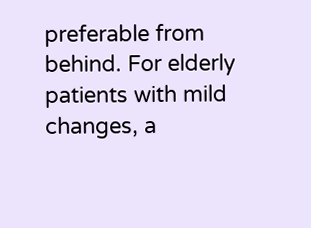preferable from behind. For elderly patients with mild changes, a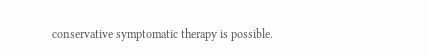conservative symptomatic therapy is possible.